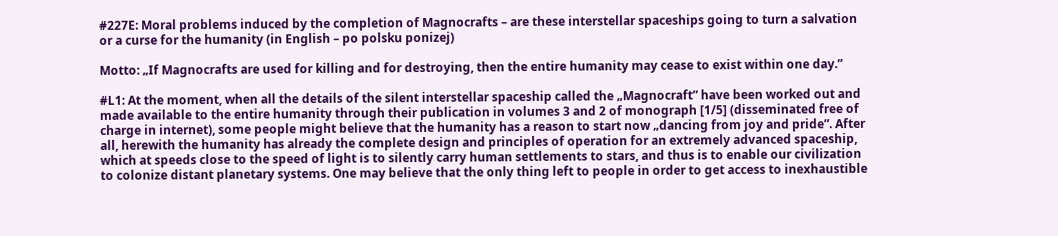#227E: Moral problems induced by the completion of Magnocrafts – are these interstellar spaceships going to turn a salvation or a curse for the humanity (in English – po polsku ponizej)

Motto: „If Magnocrafts are used for killing and for destroying, then the entire humanity may cease to exist within one day.”

#L1: At the moment, when all the details of the silent interstellar spaceship called the „Magnocraft” have been worked out and made available to the entire humanity through their publication in volumes 3 and 2 of monograph [1/5] (disseminated free of charge in internet), some people might believe that the humanity has a reason to start now „dancing from joy and pride”. After all, herewith the humanity has already the complete design and principles of operation for an extremely advanced spaceship, which at speeds close to the speed of light is to silently carry human settlements to stars, and thus is to enable our civilization to colonize distant planetary systems. One may believe that the only thing left to people in order to get access to inexhaustible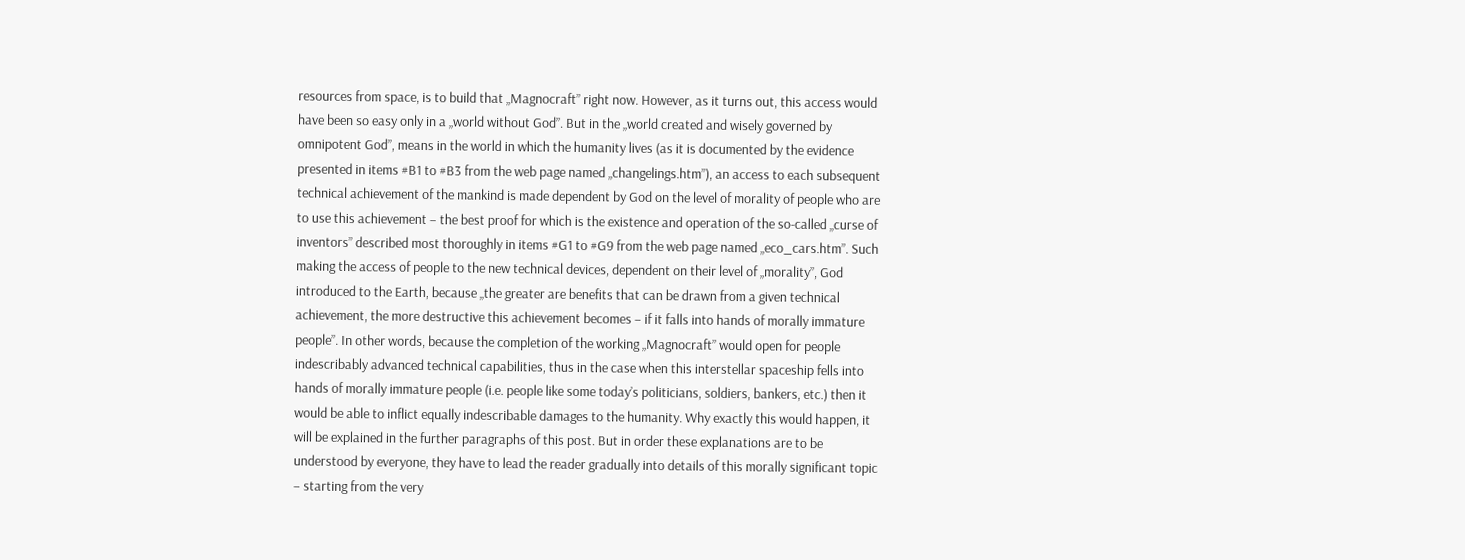resources from space, is to build that „Magnocraft” right now. However, as it turns out, this access would have been so easy only in a „world without God”. But in the „world created and wisely governed by omnipotent God”, means in the world in which the humanity lives (as it is documented by the evidence presented in items #B1 to #B3 from the web page named „changelings.htm”), an access to each subsequent technical achievement of the mankind is made dependent by God on the level of morality of people who are to use this achievement – the best proof for which is the existence and operation of the so-called „curse of inventors” described most thoroughly in items #G1 to #G9 from the web page named „eco_cars.htm”. Such making the access of people to the new technical devices, dependent on their level of „morality”, God introduced to the Earth, because „the greater are benefits that can be drawn from a given technical achievement, the more destructive this achievement becomes – if it falls into hands of morally immature people”. In other words, because the completion of the working „Magnocraft” would open for people indescribably advanced technical capabilities, thus in the case when this interstellar spaceship fells into hands of morally immature people (i.e. people like some today’s politicians, soldiers, bankers, etc.) then it would be able to inflict equally indescribable damages to the humanity. Why exactly this would happen, it will be explained in the further paragraphs of this post. But in order these explanations are to be understood by everyone, they have to lead the reader gradually into details of this morally significant topic – starting from the very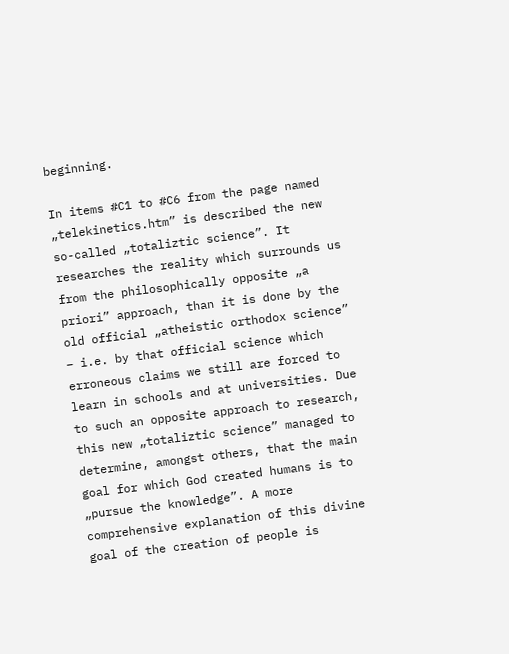beginning.

In items #C1 to #C6 from the page named „telekinetics.htm” is described the new so-called „totaliztic science”. It researches the reality which surrounds us from the philosophically opposite „a priori” approach, than it is done by the old official „atheistic orthodox science” – i.e. by that official science which erroneous claims we still are forced to learn in schools and at universities. Due to such an opposite approach to research, this new „totaliztic science” managed to determine, amongst others, that the main goal for which God created humans is to „pursue the knowledge”. A more comprehensive explanation of this divine goal of the creation of people is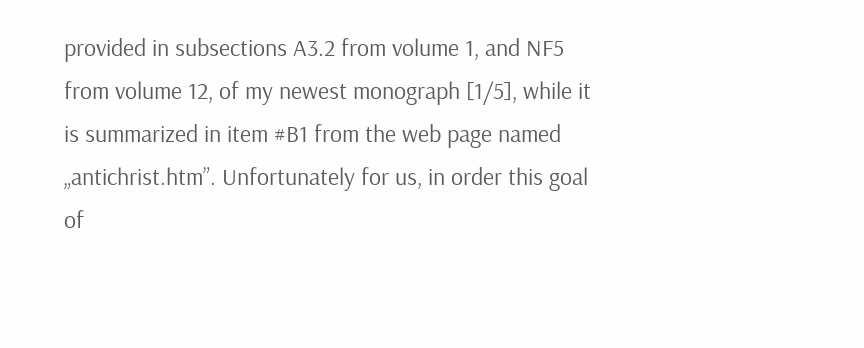provided in subsections A3.2 from volume 1, and NF5 from volume 12, of my newest monograph [1/5], while it is summarized in item #B1 from the web page named „antichrist.htm”. Unfortunately for us, in order this goal of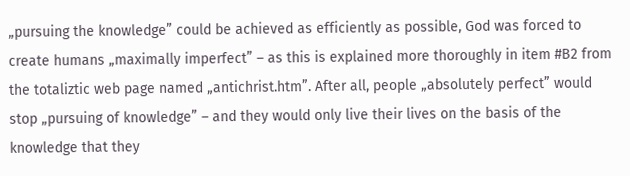„pursuing the knowledge” could be achieved as efficiently as possible, God was forced to create humans „maximally imperfect” – as this is explained more thoroughly in item #B2 from the totaliztic web page named „antichrist.htm”. After all, people „absolutely perfect” would stop „pursuing of knowledge” – and they would only live their lives on the basis of the knowledge that they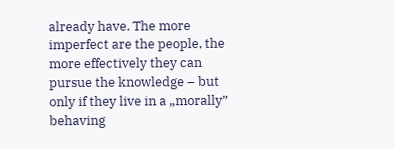already have. The more imperfect are the people, the more effectively they can pursue the knowledge – but only if they live in a „morally” behaving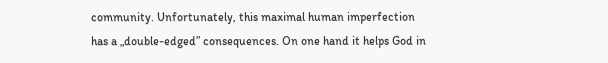community. Unfortunately, this maximal human imperfection has a „double-edged” consequences. On one hand it helps God in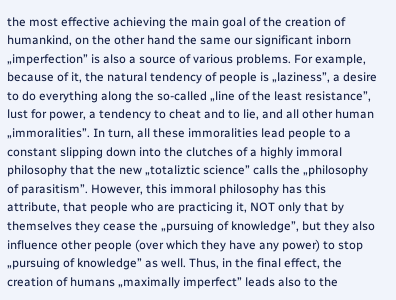the most effective achieving the main goal of the creation of humankind, on the other hand the same our significant inborn „imperfection” is also a source of various problems. For example, because of it, the natural tendency of people is „laziness”, a desire to do everything along the so-called „line of the least resistance”, lust for power, a tendency to cheat and to lie, and all other human „immoralities”. In turn, all these immoralities lead people to a constant slipping down into the clutches of a highly immoral philosophy that the new „totaliztic science” calls the „philosophy of parasitism”. However, this immoral philosophy has this attribute, that people who are practicing it, NOT only that by themselves they cease the „pursuing of knowledge”, but they also influence other people (over which they have any power) to stop „pursuing of knowledge” as well. Thus, in the final effect, the creation of humans „maximally imperfect” leads also to the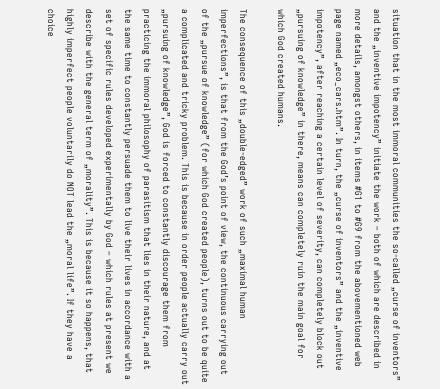situation that in the most immoral communities the so-called „curse of inventors” and the „inventive impotency” initiate the work – both of which are described in more details, amongst others, in items #G1 to #G9 from the abovementioned web page named „eco_cars.htm”. In turn, the „curse of inventors” and the „inventive impotency”, after reaching a certain level of severity, can completely block out „pursuing of knowledge” in there, means can completely ruin the main goal for which God created humans.

The consequence of this „double-edged” work of such „maximal human imperfections”, is that from the God’s point of view, the continuous carrying out of the „pursue of knowledge” (for which God created people), turns out to be quite a complicated and tricky problem. This is because in order people actually carry out „pursuing of knowledge”, God is forced to constantly discourage them from practicing the immoral philosophy of parasitism that lies in their nature, and at the same time to constantly persuade them to live their lives in accordance with a set of specific rules developed experimentally by God – which rules at present we describe with the general term of „morality”. This is because it so happens, that highly imperfect people voluntarily do NOT lead the „moral life”. If they have a choice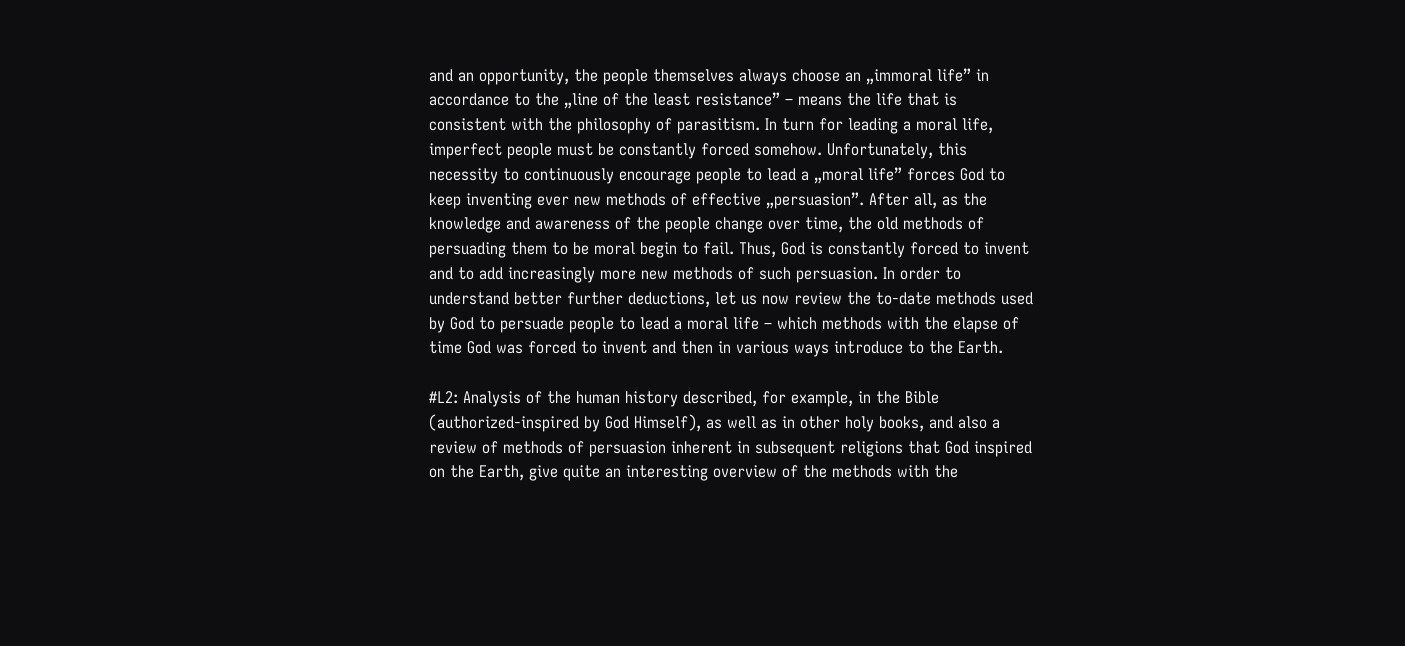and an opportunity, the people themselves always choose an „immoral life” in accordance to the „line of the least resistance” – means the life that is consistent with the philosophy of parasitism. In turn for leading a moral life, imperfect people must be constantly forced somehow. Unfortunately, this necessity to continuously encourage people to lead a „moral life” forces God to keep inventing ever new methods of effective „persuasion”. After all, as the knowledge and awareness of the people change over time, the old methods of persuading them to be moral begin to fail. Thus, God is constantly forced to invent and to add increasingly more new methods of such persuasion. In order to understand better further deductions, let us now review the to-date methods used by God to persuade people to lead a moral life – which methods with the elapse of time God was forced to invent and then in various ways introduce to the Earth.

#L2: Analysis of the human history described, for example, in the Bible (authorized-inspired by God Himself), as well as in other holy books, and also a review of methods of persuasion inherent in subsequent religions that God inspired on the Earth, give quite an interesting overview of the methods with the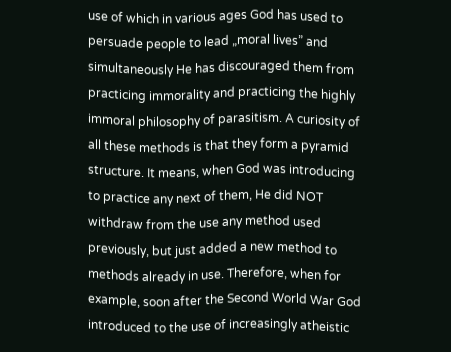use of which in various ages God has used to persuade people to lead „moral lives” and simultaneously He has discouraged them from practicing immorality and practicing the highly immoral philosophy of parasitism. A curiosity of all these methods is that they form a pyramid structure. It means, when God was introducing to practice any next of them, He did NOT withdraw from the use any method used previously, but just added a new method to methods already in use. Therefore, when for example, soon after the Second World War God introduced to the use of increasingly atheistic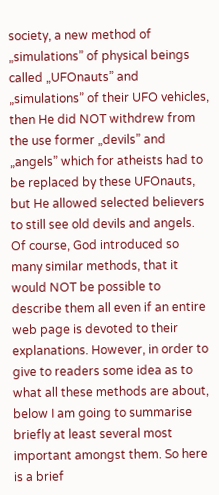society, a new method of „simulations” of physical beings called „UFOnauts” and „simulations” of their UFO vehicles, then He did NOT withdrew from the use former „devils” and „angels” which for atheists had to be replaced by these UFOnauts, but He allowed selected believers to still see old devils and angels. Of course, God introduced so many similar methods, that it would NOT be possible to describe them all even if an entire web page is devoted to their explanations. However, in order to give to readers some idea as to what all these methods are about, below I am going to summarise briefly at least several most important amongst them. So here is a brief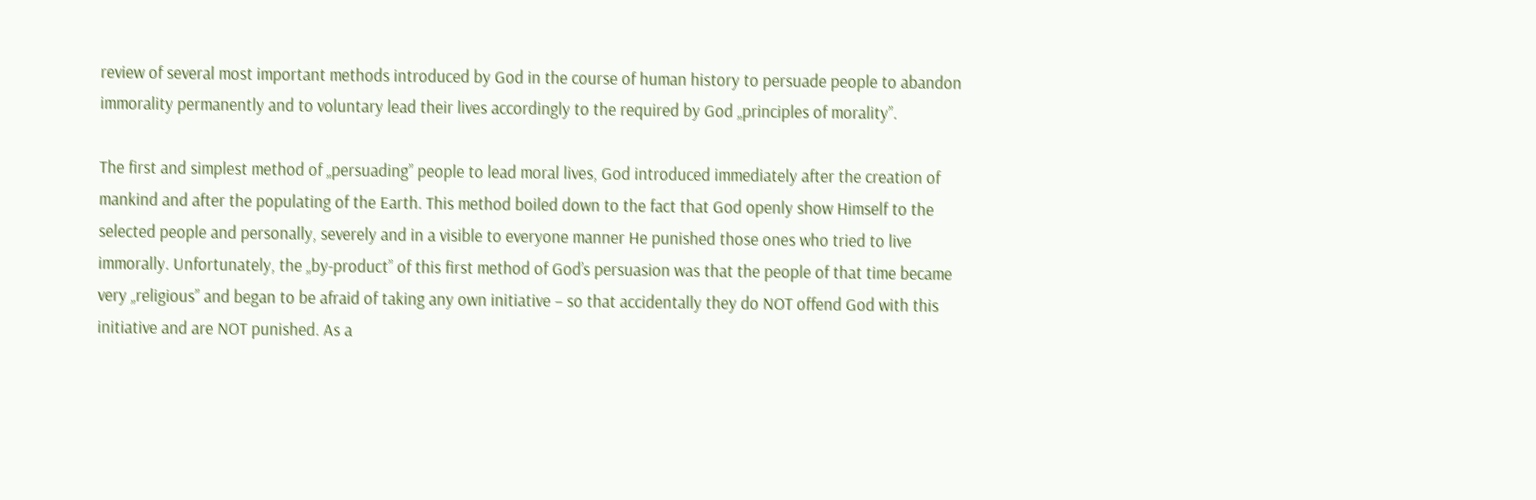review of several most important methods introduced by God in the course of human history to persuade people to abandon immorality permanently and to voluntary lead their lives accordingly to the required by God „principles of morality”.

The first and simplest method of „persuading” people to lead moral lives, God introduced immediately after the creation of mankind and after the populating of the Earth. This method boiled down to the fact that God openly show Himself to the selected people and personally, severely and in a visible to everyone manner He punished those ones who tried to live immorally. Unfortunately, the „by-product” of this first method of God’s persuasion was that the people of that time became very „religious” and began to be afraid of taking any own initiative – so that accidentally they do NOT offend God with this initiative and are NOT punished. As a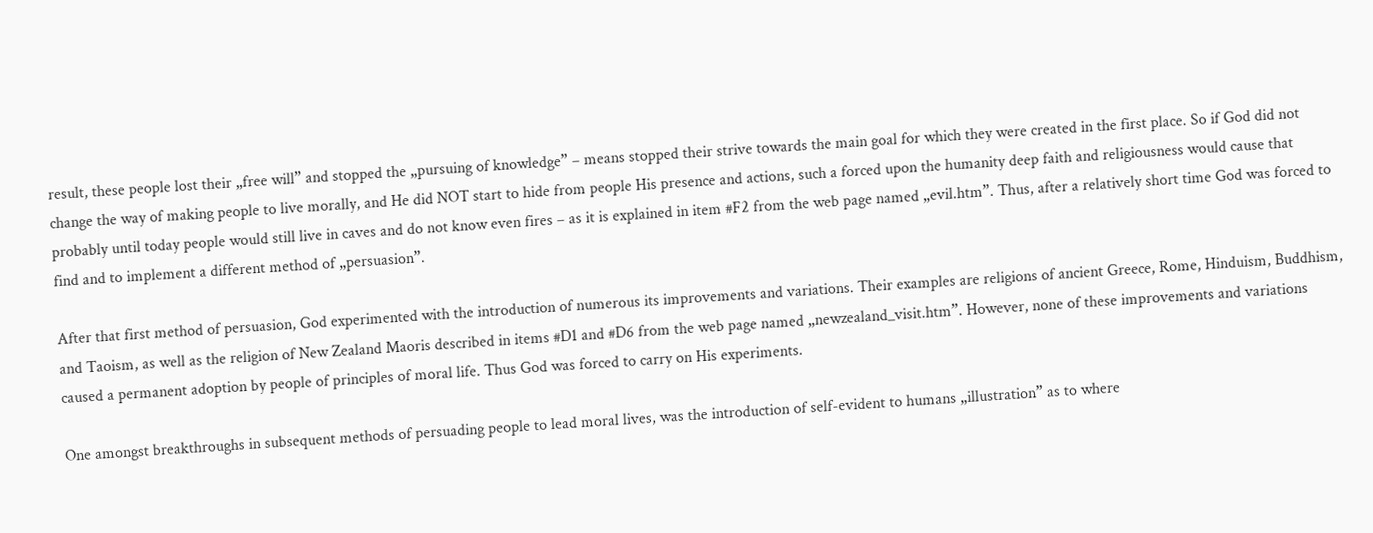result, these people lost their „free will” and stopped the „pursuing of knowledge” – means stopped their strive towards the main goal for which they were created in the first place. So if God did not change the way of making people to live morally, and He did NOT start to hide from people His presence and actions, such a forced upon the humanity deep faith and religiousness would cause that probably until today people would still live in caves and do not know even fires – as it is explained in item #F2 from the web page named „evil.htm”. Thus, after a relatively short time God was forced to find and to implement a different method of „persuasion”.

After that first method of persuasion, God experimented with the introduction of numerous its improvements and variations. Their examples are religions of ancient Greece, Rome, Hinduism, Buddhism, and Taoism, as well as the religion of New Zealand Maoris described in items #D1 and #D6 from the web page named „newzealand_visit.htm”. However, none of these improvements and variations caused a permanent adoption by people of principles of moral life. Thus God was forced to carry on His experiments.

One amongst breakthroughs in subsequent methods of persuading people to lead moral lives, was the introduction of self-evident to humans „illustration” as to where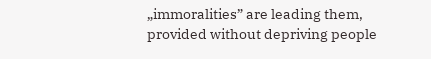„immoralities” are leading them, provided without depriving people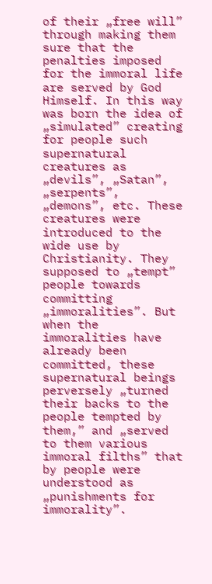of their „free will” through making them sure that the penalties imposed for the immoral life are served by God Himself. In this way was born the idea of „simulated” creating for people such supernatural creatures as „devils”, „Satan”, „serpents”, „demons”, etc. These creatures were introduced to the wide use by Christianity. They supposed to „tempt” people towards committing „immoralities”. But when the immoralities have already been committed, these supernatural beings perversely „turned their backs to the people tempted by them,” and „served to them various immoral filths” that by people were understood as „punishments for immorality”.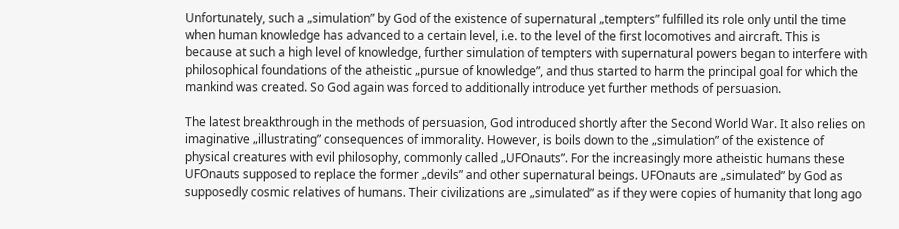Unfortunately, such a „simulation” by God of the existence of supernatural „tempters” fulfilled its role only until the time when human knowledge has advanced to a certain level, i.e. to the level of the first locomotives and aircraft. This is because at such a high level of knowledge, further simulation of tempters with supernatural powers began to interfere with philosophical foundations of the atheistic „pursue of knowledge”, and thus started to harm the principal goal for which the mankind was created. So God again was forced to additionally introduce yet further methods of persuasion.

The latest breakthrough in the methods of persuasion, God introduced shortly after the Second World War. It also relies on imaginative „illustrating” consequences of immorality. However, is boils down to the „simulation” of the existence of physical creatures with evil philosophy, commonly called „UFOnauts”. For the increasingly more atheistic humans these UFOnauts supposed to replace the former „devils” and other supernatural beings. UFOnauts are „simulated” by God as supposedly cosmic relatives of humans. Their civilizations are „simulated” as if they were copies of humanity that long ago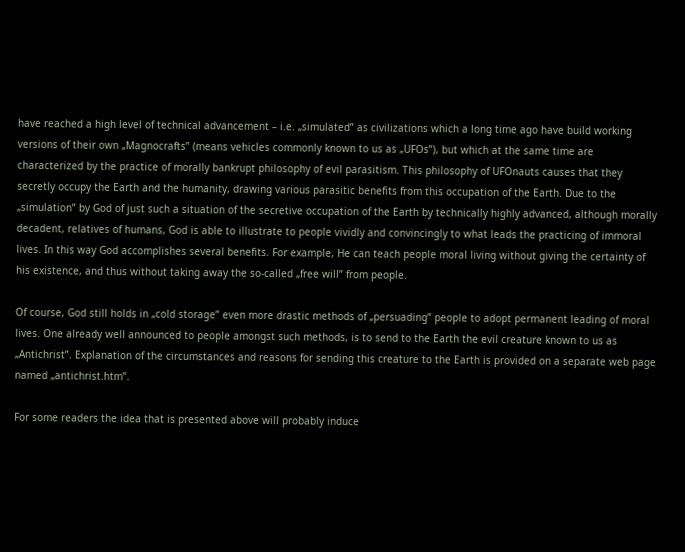have reached a high level of technical advancement – i.e. „simulated” as civilizations which a long time ago have build working versions of their own „Magnocrafts” (means vehicles commonly known to us as „UFOs”), but which at the same time are characterized by the practice of morally bankrupt philosophy of evil parasitism. This philosophy of UFOnauts causes that they secretly occupy the Earth and the humanity, drawing various parasitic benefits from this occupation of the Earth. Due to the „simulation” by God of just such a situation of the secretive occupation of the Earth by technically highly advanced, although morally decadent, relatives of humans, God is able to illustrate to people vividly and convincingly to what leads the practicing of immoral lives. In this way God accomplishes several benefits. For example, He can teach people moral living without giving the certainty of his existence, and thus without taking away the so-called „free will” from people.

Of course, God still holds in „cold storage” even more drastic methods of „persuading” people to adopt permanent leading of moral lives. One already well announced to people amongst such methods, is to send to the Earth the evil creature known to us as „Antichrist”. Explanation of the circumstances and reasons for sending this creature to the Earth is provided on a separate web page named „antichrist.htm”.

For some readers the idea that is presented above will probably induce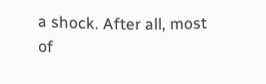a shock. After all, most of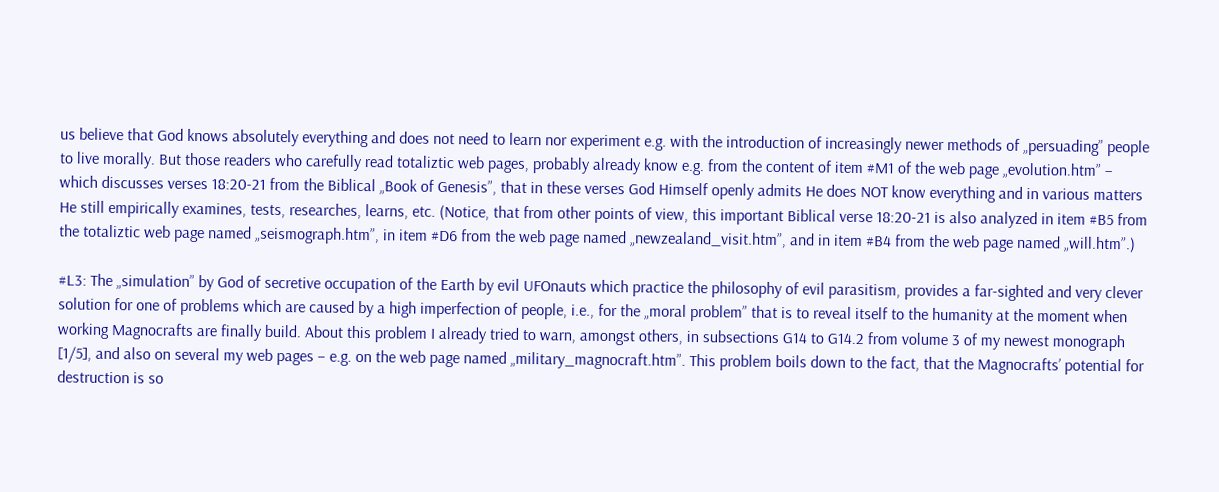us believe that God knows absolutely everything and does not need to learn nor experiment e.g. with the introduction of increasingly newer methods of „persuading” people to live morally. But those readers who carefully read totaliztic web pages, probably already know e.g. from the content of item #M1 of the web page „evolution.htm” – which discusses verses 18:20-21 from the Biblical „Book of Genesis”, that in these verses God Himself openly admits He does NOT know everything and in various matters He still empirically examines, tests, researches, learns, etc. (Notice, that from other points of view, this important Biblical verse 18:20-21 is also analyzed in item #B5 from the totaliztic web page named „seismograph.htm”, in item #D6 from the web page named „newzealand_visit.htm”, and in item #B4 from the web page named „will.htm”.)

#L3: The „simulation” by God of secretive occupation of the Earth by evil UFOnauts which practice the philosophy of evil parasitism, provides a far-sighted and very clever solution for one of problems which are caused by a high imperfection of people, i.e., for the „moral problem” that is to reveal itself to the humanity at the moment when working Magnocrafts are finally build. About this problem I already tried to warn, amongst others, in subsections G14 to G14.2 from volume 3 of my newest monograph [1/5], and also on several my web pages – e.g. on the web page named „military_magnocraft.htm”. This problem boils down to the fact, that the Magnocrafts’ potential for destruction is so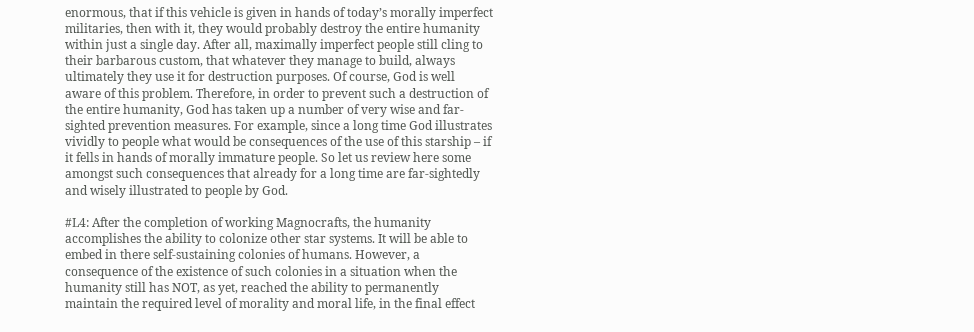enormous, that if this vehicle is given in hands of today’s morally imperfect militaries, then with it, they would probably destroy the entire humanity within just a single day. After all, maximally imperfect people still cling to their barbarous custom, that whatever they manage to build, always ultimately they use it for destruction purposes. Of course, God is well aware of this problem. Therefore, in order to prevent such a destruction of the entire humanity, God has taken up a number of very wise and far-sighted prevention measures. For example, since a long time God illustrates vividly to people what would be consequences of the use of this starship – if it fells in hands of morally immature people. So let us review here some amongst such consequences that already for a long time are far-sightedly and wisely illustrated to people by God.

#L4: After the completion of working Magnocrafts, the humanity accomplishes the ability to colonize other star systems. It will be able to embed in there self-sustaining colonies of humans. However, a consequence of the existence of such colonies in a situation when the humanity still has NOT, as yet, reached the ability to permanently maintain the required level of morality and moral life, in the final effect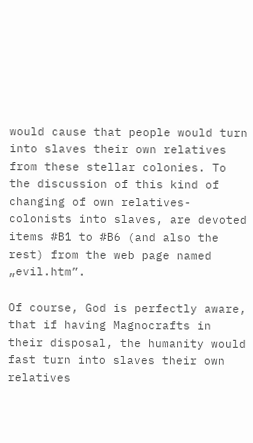would cause that people would turn into slaves their own relatives from these stellar colonies. To the discussion of this kind of changing of own relatives-colonists into slaves, are devoted items #B1 to #B6 (and also the rest) from the web page named „evil.htm”.

Of course, God is perfectly aware, that if having Magnocrafts in their disposal, the humanity would fast turn into slaves their own relatives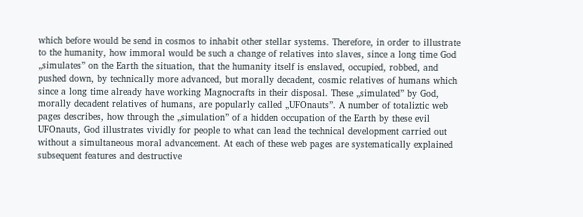which before would be send in cosmos to inhabit other stellar systems. Therefore, in order to illustrate to the humanity, how immoral would be such a change of relatives into slaves, since a long time God „simulates” on the Earth the situation, that the humanity itself is enslaved, occupied, robbed, and pushed down, by technically more advanced, but morally decadent, cosmic relatives of humans which since a long time already have working Magnocrafts in their disposal. These „simulated” by God, morally decadent relatives of humans, are popularly called „UFOnauts”. A number of totaliztic web pages describes, how through the „simulation” of a hidden occupation of the Earth by these evil UFOnauts, God illustrates vividly for people to what can lead the technical development carried out without a simultaneous moral advancement. At each of these web pages are systematically explained subsequent features and destructive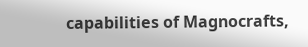capabilities of Magnocrafts,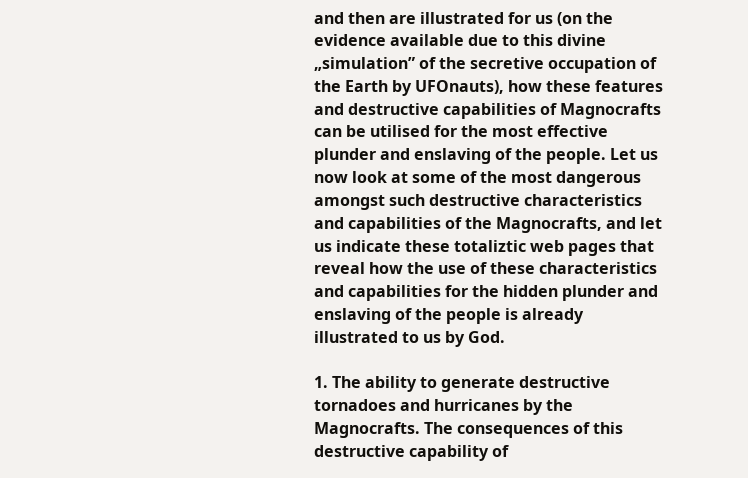and then are illustrated for us (on the evidence available due to this divine „simulation” of the secretive occupation of the Earth by UFOnauts), how these features and destructive capabilities of Magnocrafts can be utilised for the most effective plunder and enslaving of the people. Let us now look at some of the most dangerous amongst such destructive characteristics and capabilities of the Magnocrafts, and let us indicate these totaliztic web pages that reveal how the use of these characteristics and capabilities for the hidden plunder and enslaving of the people is already illustrated to us by God.

1. The ability to generate destructive tornadoes and hurricanes by the Magnocrafts. The consequences of this destructive capability of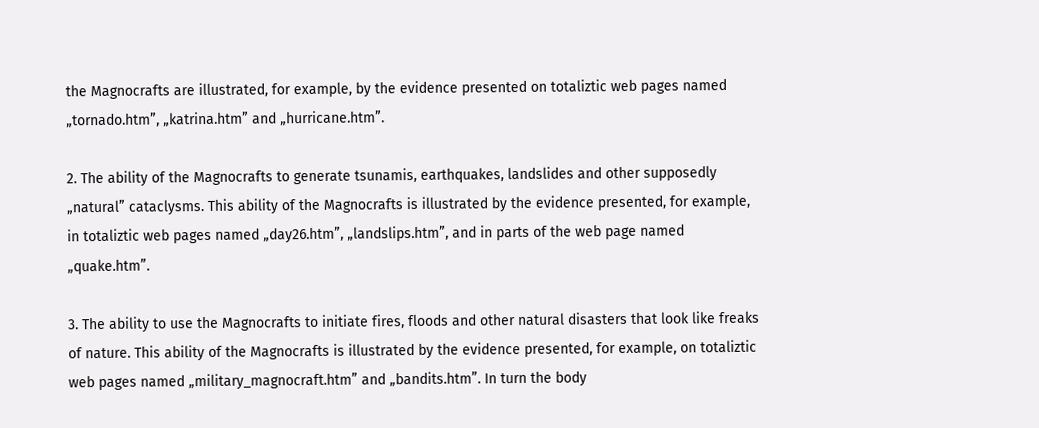the Magnocrafts are illustrated, for example, by the evidence presented on totaliztic web pages named „tornado.htm”, „katrina.htm” and „hurricane.htm”.

2. The ability of the Magnocrafts to generate tsunamis, earthquakes, landslides and other supposedly „natural” cataclysms. This ability of the Magnocrafts is illustrated by the evidence presented, for example, in totaliztic web pages named „day26.htm”, „landslips.htm”, and in parts of the web page named „quake.htm”.

3. The ability to use the Magnocrafts to initiate fires, floods and other natural disasters that look like freaks of nature. This ability of the Magnocrafts is illustrated by the evidence presented, for example, on totaliztic web pages named „military_magnocraft.htm” and „bandits.htm”. In turn the body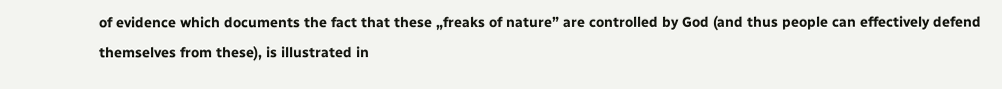of evidence which documents the fact that these „freaks of nature” are controlled by God (and thus people can effectively defend themselves from these), is illustrated in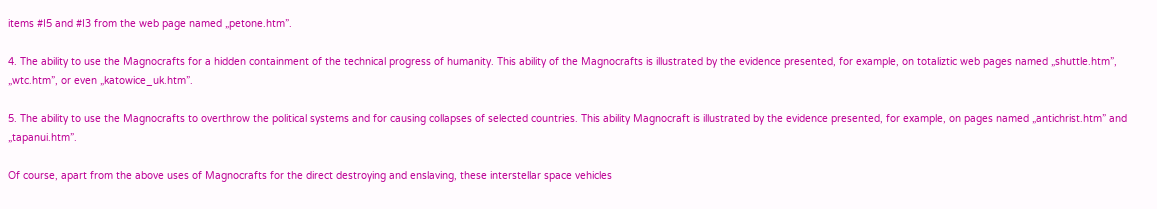items #I5 and #I3 from the web page named „petone.htm”.

4. The ability to use the Magnocrafts for a hidden containment of the technical progress of humanity. This ability of the Magnocrafts is illustrated by the evidence presented, for example, on totaliztic web pages named „shuttle.htm”, „wtc.htm”, or even „katowice_uk.htm”.

5. The ability to use the Magnocrafts to overthrow the political systems and for causing collapses of selected countries. This ability Magnocraft is illustrated by the evidence presented, for example, on pages named „antichrist.htm” and „tapanui.htm”.

Of course, apart from the above uses of Magnocrafts for the direct destroying and enslaving, these interstellar space vehicles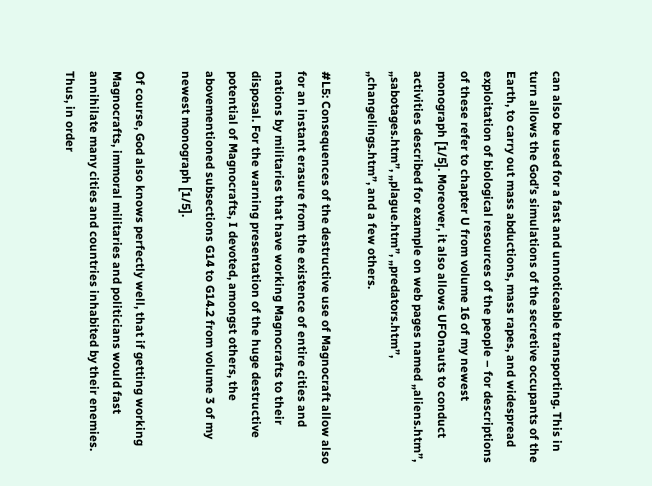can also be used for a fast and unnoticeable transporting. This in turn allows the God’s simulations of the secretive occupants of the Earth, to carry out mass abductions, mass rapes, and widespread exploitation of biological resources of the people – for descriptions of these refer to chapter U from volume 16 of my newest monograph [1/5]. Moreover, it also allows UFOnauts to conduct activities described for example on web pages named „aliens.htm”, „sabotages.htm”, „plague.htm”, „predators.htm”, „changelings.htm”, and a few others.

#L5: Consequences of the destructive use of Magnocraft allow also for an instant erasure from the existence of entire cities and nations by militaries that have working Magnocrafts to their disposal. For the warning presentation of the huge destructive potential of Magnocrafts, I devoted, amongst others, the abovementioned subsections G14 to G14.2 from volume 3 of my newest monograph [1/5].

Of course, God also knows perfectly well, that if getting working Magnocrafts, immoral militaries and politicians would fast annihilate many cities and countries inhabited by their enemies. Thus, in order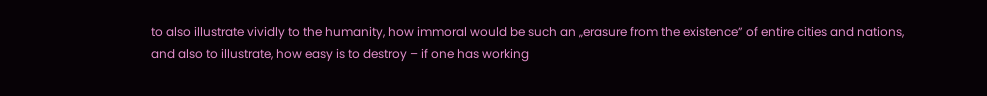to also illustrate vividly to the humanity, how immoral would be such an „erasure from the existence” of entire cities and nations, and also to illustrate, how easy is to destroy – if one has working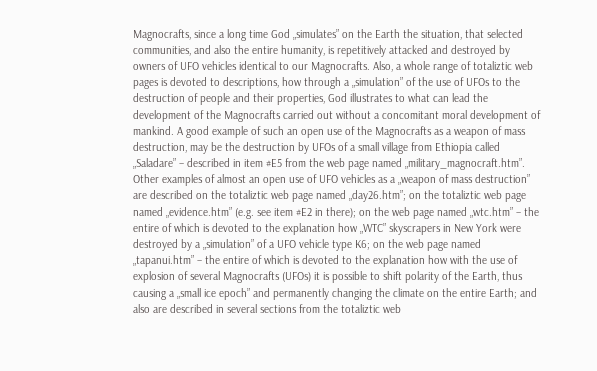Magnocrafts, since a long time God „simulates” on the Earth the situation, that selected communities, and also the entire humanity, is repetitively attacked and destroyed by owners of UFO vehicles identical to our Magnocrafts. Also, a whole range of totaliztic web pages is devoted to descriptions, how through a „simulation” of the use of UFOs to the destruction of people and their properties, God illustrates to what can lead the development of the Magnocrafts carried out without a concomitant moral development of mankind. A good example of such an open use of the Magnocrafts as a weapon of mass destruction, may be the destruction by UFOs of a small village from Ethiopia called „Saladare” – described in item #E5 from the web page named „military_magnocraft.htm”. Other examples of almost an open use of UFO vehicles as a „weapon of mass destruction” are described on the totaliztic web page named „day26.htm”; on the totaliztic web page named „evidence.htm” (e.g. see item #E2 in there); on the web page named „wtc.htm” – the entire of which is devoted to the explanation how „WTC” skyscrapers in New York were destroyed by a „simulation” of a UFO vehicle type K6; on the web page named „tapanui.htm” – the entire of which is devoted to the explanation how with the use of explosion of several Magnocrafts (UFOs) it is possible to shift polarity of the Earth, thus causing a „small ice epoch” and permanently changing the climate on the entire Earth; and also are described in several sections from the totaliztic web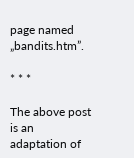page named „bandits.htm”.

* * *

The above post is an adaptation of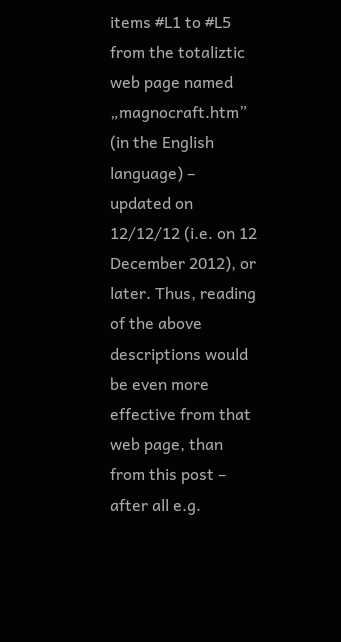items #L1 to #L5 from the totaliztic web page named „magnocraft.htm” (in the English language) – updated on 12/12/12 (i.e. on 12 December 2012), or later. Thus, reading of the above descriptions would be even more effective from that web page, than from this post – after all e.g.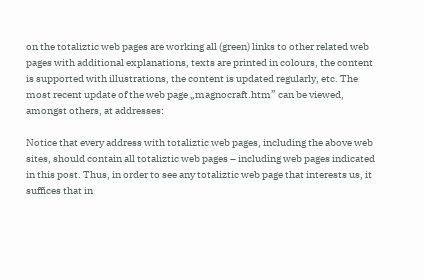on the totaliztic web pages are working all (green) links to other related web pages with additional explanations, texts are printed in colours, the content is supported with illustrations, the content is updated regularly, etc. The most recent update of the web page „magnocraft.htm” can be viewed, amongst others, at addresses:

Notice that every address with totaliztic web pages, including the above web sites, should contain all totaliztic web pages – including web pages indicated in this post. Thus, in order to see any totaliztic web page that interests us, it suffices that in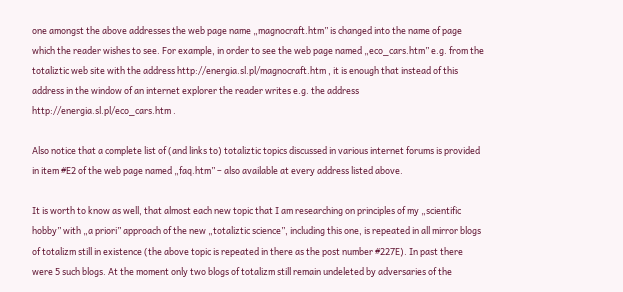one amongst the above addresses the web page name „magnocraft.htm” is changed into the name of page which the reader wishes to see. For example, in order to see the web page named „eco_cars.htm” e.g. from the totaliztic web site with the address http://energia.sl.pl/magnocraft.htm , it is enough that instead of this address in the window of an internet explorer the reader writes e.g. the address http://energia.sl.pl/eco_cars.htm .

Also notice that a complete list of (and links to) totaliztic topics discussed in various internet forums is provided in item #E2 of the web page named „faq.htm” – also available at every address listed above.

It is worth to know as well, that almost each new topic that I am researching on principles of my „scientific hobby” with „a priori” approach of the new „totaliztic science”, including this one, is repeated in all mirror blogs of totalizm still in existence (the above topic is repeated in there as the post number #227E). In past there were 5 such blogs. At the moment only two blogs of totalizm still remain undeleted by adversaries of the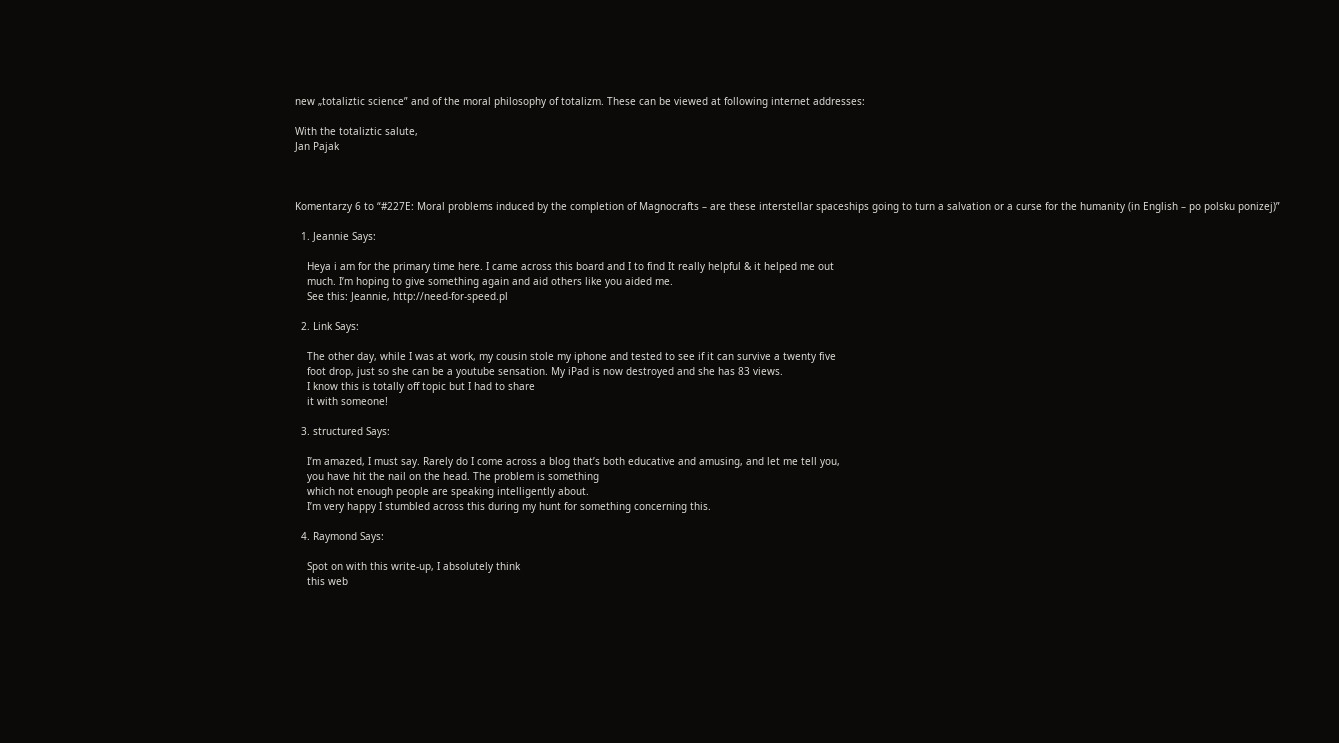new „totaliztic science” and of the moral philosophy of totalizm. These can be viewed at following internet addresses:

With the totaliztic salute,
Jan Pajak



Komentarzy 6 to “#227E: Moral problems induced by the completion of Magnocrafts – are these interstellar spaceships going to turn a salvation or a curse for the humanity (in English – po polsku ponizej)”

  1. Jeannie Says:

    Heya i am for the primary time here. I came across this board and I to find It really helpful & it helped me out
    much. I’m hoping to give something again and aid others like you aided me.
    See this: Jeannie, http://need-for-speed.pl

  2. Link Says:

    The other day, while I was at work, my cousin stole my iphone and tested to see if it can survive a twenty five
    foot drop, just so she can be a youtube sensation. My iPad is now destroyed and she has 83 views.
    I know this is totally off topic but I had to share
    it with someone!

  3. structured Says:

    I’m amazed, I must say. Rarely do I come across a blog that’s both educative and amusing, and let me tell you,
    you have hit the nail on the head. The problem is something
    which not enough people are speaking intelligently about.
    I’m very happy I stumbled across this during my hunt for something concerning this.

  4. Raymond Says:

    Spot on with this write-up, I absolutely think
    this web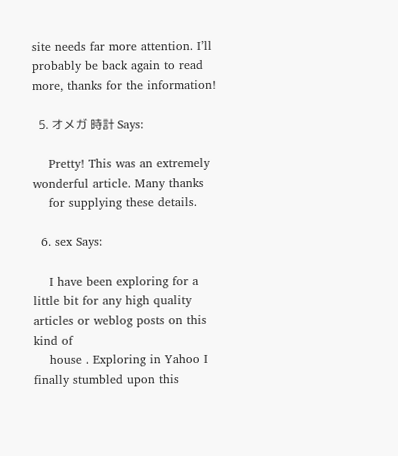site needs far more attention. I’ll probably be back again to read more, thanks for the information!

  5. オメガ 時計 Says:

    Pretty! This was an extremely wonderful article. Many thanks
    for supplying these details.

  6. sex Says:

    I have been exploring for a little bit for any high quality articles or weblog posts on this kind of
    house . Exploring in Yahoo I finally stumbled upon this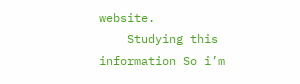website.
    Studying this information So i’m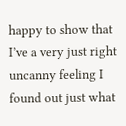happy to show that I’ve a very just right uncanny feeling I found out just what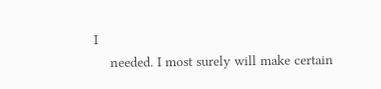I
    needed. I most surely will make certain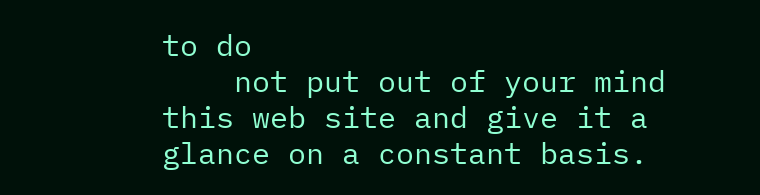to do
    not put out of your mind this web site and give it a glance on a constant basis.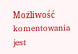Możliwość komentowania jest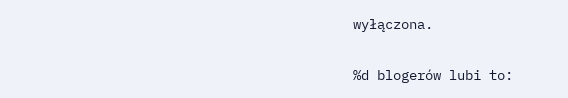wyłączona.

%d blogerów lubi to: